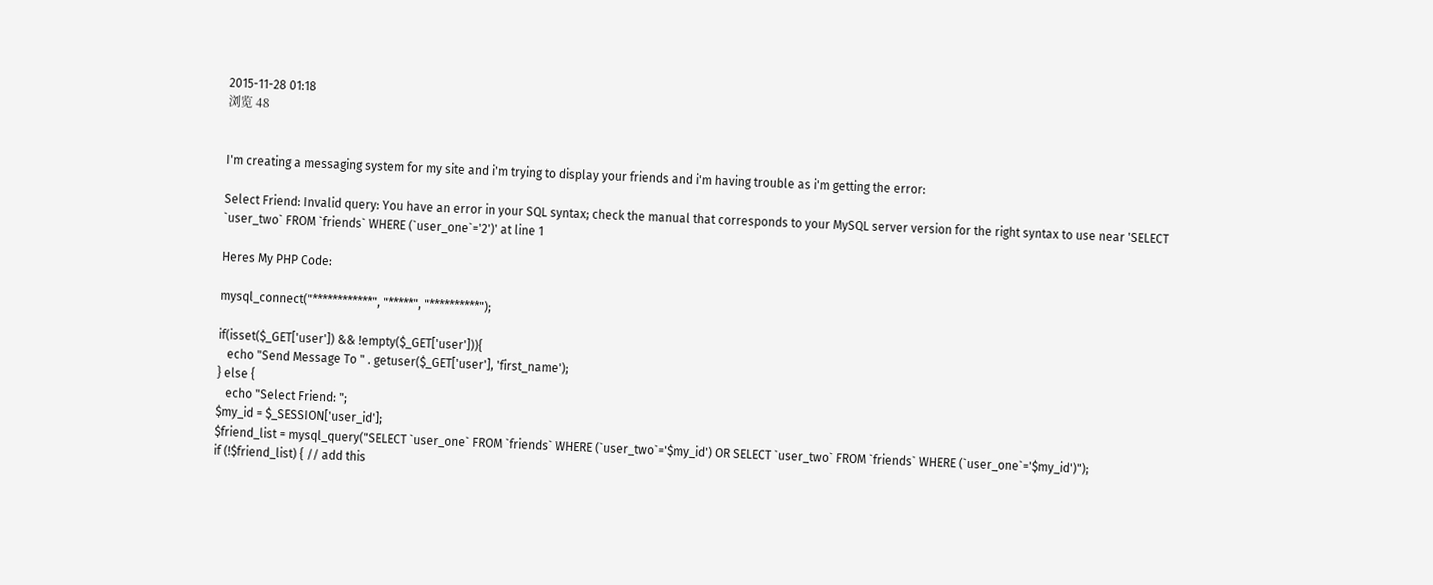2015-11-28 01:18
浏览 48


I'm creating a messaging system for my site and i'm trying to display your friends and i'm having trouble as i'm getting the error:

Select Friend: Invalid query: You have an error in your SQL syntax; check the manual that corresponds to your MySQL server version for the right syntax to use near 'SELECT `user_two` FROM `friends` WHERE (`user_one`='2')' at line 1

Heres My PHP Code:

mysql_connect("************", "*****", "**********");

if(isset($_GET['user']) && !empty($_GET['user'])){
   echo "Send Message To " . getuser($_GET['user'], 'first_name');
} else {
   echo "Select Friend: ";
$my_id = $_SESSION['user_id'];
$friend_list = mysql_query("SELECT `user_one` FROM `friends` WHERE (`user_two`='$my_id') OR SELECT `user_two` FROM `friends` WHERE (`user_one`='$my_id')");
if (!$friend_list) { // add this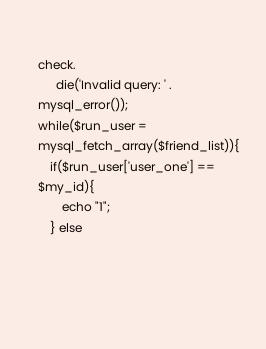check.
      die('Invalid query: ' . mysql_error());
while($run_user = mysql_fetch_array($friend_list)){
    if($run_user['user_one'] == $my_id){
        echo "1";
    } else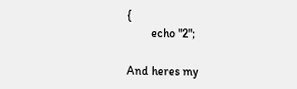{
        echo "2";

And heres my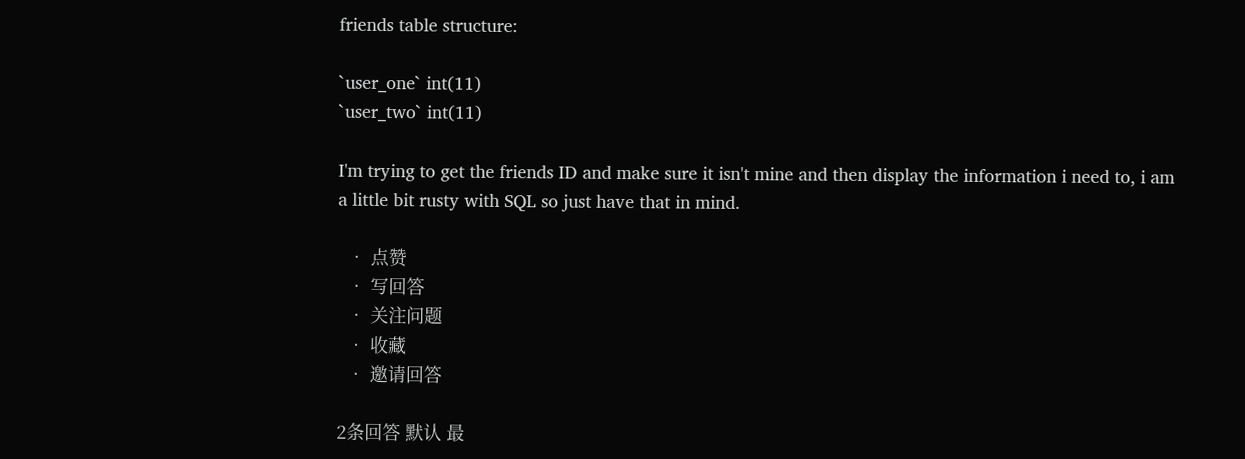friends table structure:

`user_one` int(11)
`user_two` int(11)

I'm trying to get the friends ID and make sure it isn't mine and then display the information i need to, i am a little bit rusty with SQL so just have that in mind.

  • 点赞
  • 写回答
  • 关注问题
  • 收藏
  • 邀请回答

2条回答 默认 最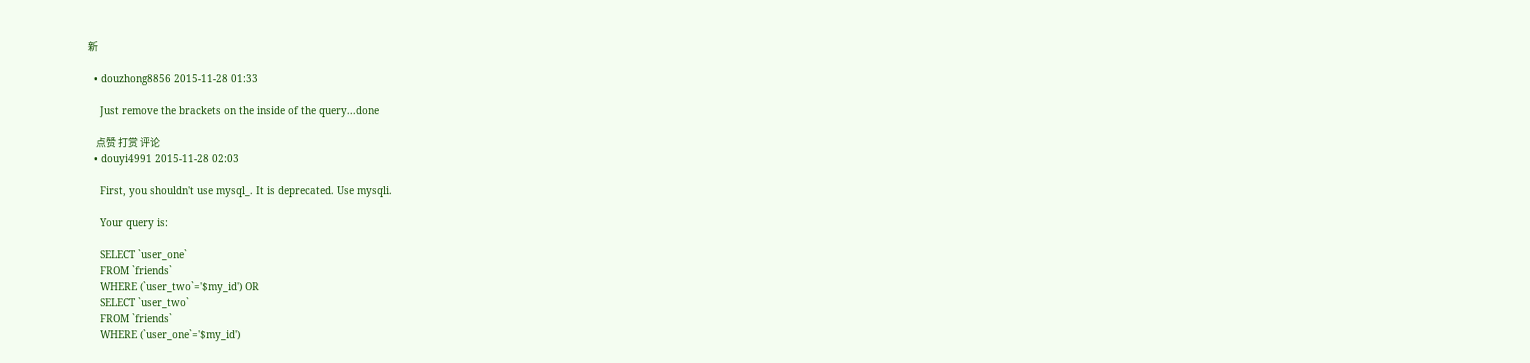新

  • douzhong8856 2015-11-28 01:33

    Just remove the brackets on the inside of the query...done

    点赞 打赏 评论
  • douyi4991 2015-11-28 02:03

    First, you shouldn't use mysql_. It is deprecated. Use mysqli.

    Your query is:

    SELECT `user_one`
    FROM `friends`
    WHERE (`user_two`='$my_id') OR
    SELECT `user_two`
    FROM `friends`
    WHERE (`user_one`='$my_id')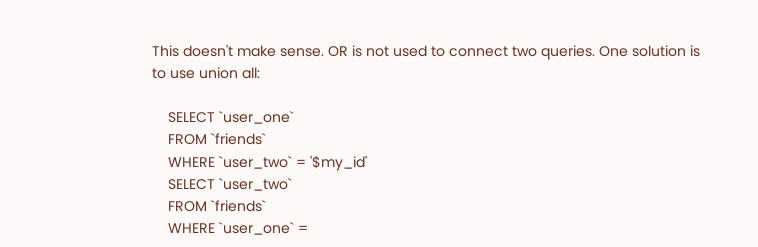This doesn't make sense. OR is not used to connect two queries. One solution is to use union all:

    SELECT `user_one`
    FROM `friends`
    WHERE `user_two` = '$my_id'
    SELECT `user_two`
    FROM `friends`
    WHERE `user_one` =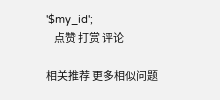'$my_id';
    点赞 打赏 评论

相关推荐 更多相似问题